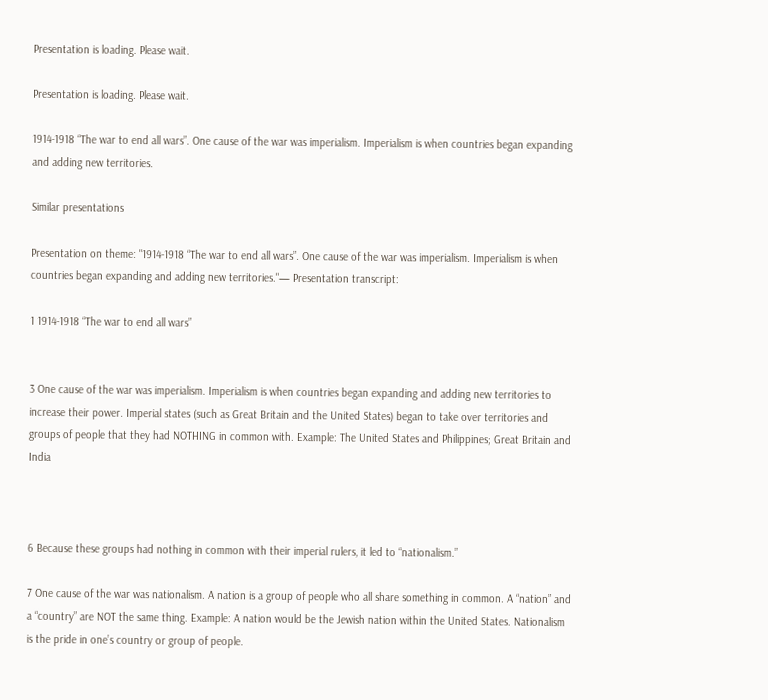Presentation is loading. Please wait.

Presentation is loading. Please wait.

1914-1918 “The war to end all wars”. One cause of the war was imperialism. Imperialism is when countries began expanding and adding new territories.

Similar presentations

Presentation on theme: "1914-1918 “The war to end all wars”. One cause of the war was imperialism. Imperialism is when countries began expanding and adding new territories."— Presentation transcript:

1 1914-1918 “The war to end all wars”


3 One cause of the war was imperialism. Imperialism is when countries began expanding and adding new territories to increase their power. Imperial states (such as Great Britain and the United States) began to take over territories and groups of people that they had NOTHING in common with. Example: The United States and Philippines; Great Britain and India



6 Because these groups had nothing in common with their imperial rulers, it led to “nationalism.”

7 One cause of the war was nationalism. A nation is a group of people who all share something in common. A “nation” and a “country” are NOT the same thing. Example: A nation would be the Jewish nation within the United States. Nationalism is the pride in one’s country or group of people.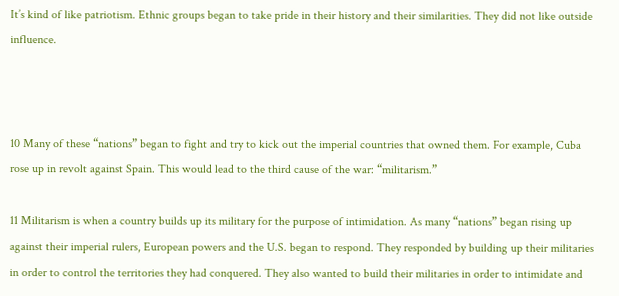It’s kind of like patriotism. Ethnic groups began to take pride in their history and their similarities. They did not like outside influence.



10 Many of these “nations” began to fight and try to kick out the imperial countries that owned them. For example, Cuba rose up in revolt against Spain. This would lead to the third cause of the war: “militarism.”

11 Militarism is when a country builds up its military for the purpose of intimidation. As many “nations” began rising up against their imperial rulers, European powers and the U.S. began to respond. They responded by building up their militaries in order to control the territories they had conquered. They also wanted to build their militaries in order to intimidate and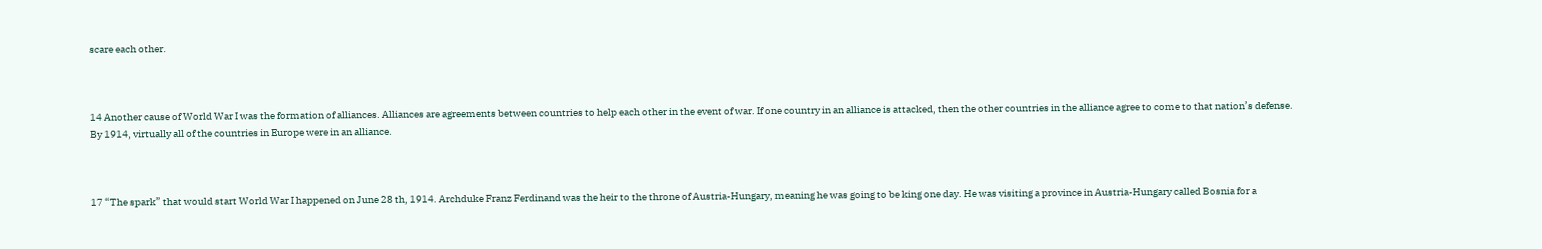scare each other.



14 Another cause of World War I was the formation of alliances. Alliances are agreements between countries to help each other in the event of war. If one country in an alliance is attacked, then the other countries in the alliance agree to come to that nation’s defense. By 1914, virtually all of the countries in Europe were in an alliance.



17 “The spark” that would start World War I happened on June 28 th, 1914. Archduke Franz Ferdinand was the heir to the throne of Austria-Hungary, meaning he was going to be king one day. He was visiting a province in Austria-Hungary called Bosnia for a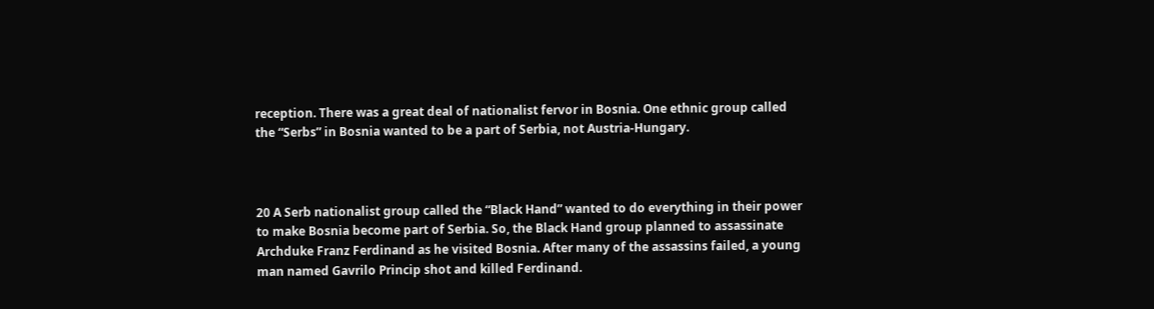reception. There was a great deal of nationalist fervor in Bosnia. One ethnic group called the “Serbs” in Bosnia wanted to be a part of Serbia, not Austria-Hungary.



20 A Serb nationalist group called the “Black Hand” wanted to do everything in their power to make Bosnia become part of Serbia. So, the Black Hand group planned to assassinate Archduke Franz Ferdinand as he visited Bosnia. After many of the assassins failed, a young man named Gavrilo Princip shot and killed Ferdinand.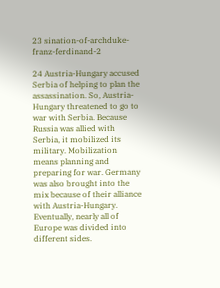23 sination-of-archduke-franz-ferdinand-2

24 Austria-Hungary accused Serbia of helping to plan the assassination. So, Austria-Hungary threatened to go to war with Serbia. Because Russia was allied with Serbia, it mobilized its military. Mobilization means planning and preparing for war. Germany was also brought into the mix because of their alliance with Austria-Hungary. Eventually, nearly all of Europe was divided into different sides.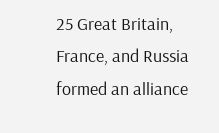25 Great Britain, France, and Russia formed an alliance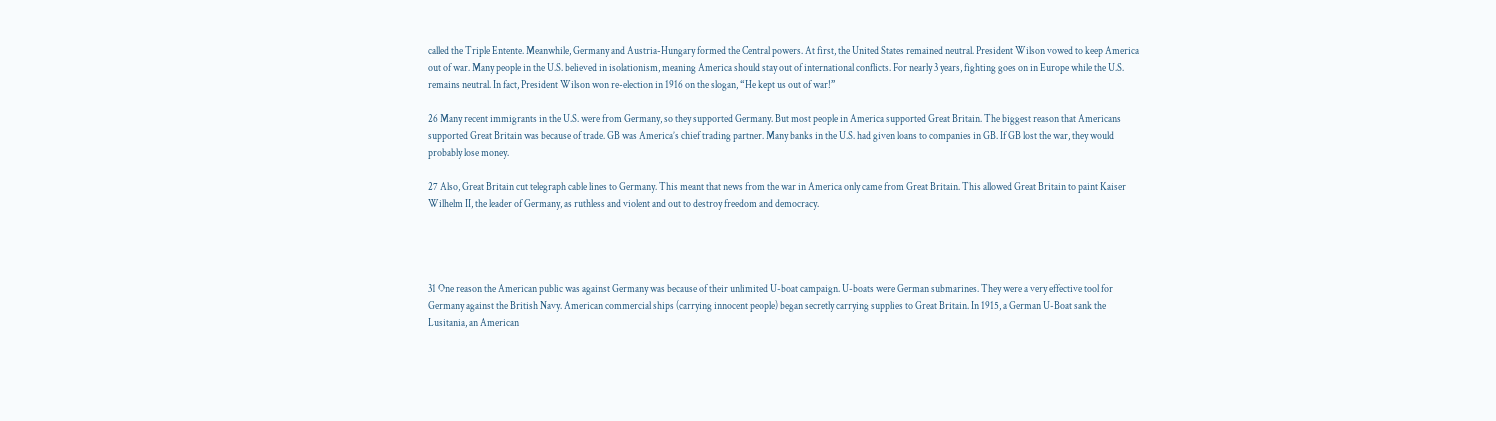called the Triple Entente. Meanwhile, Germany and Austria-Hungary formed the Central powers. At first, the United States remained neutral. President Wilson vowed to keep America out of war. Many people in the U.S. believed in isolationism, meaning America should stay out of international conflicts. For nearly 3 years, fighting goes on in Europe while the U.S. remains neutral. In fact, President Wilson won re-election in 1916 on the slogan, “He kept us out of war!”

26 Many recent immigrants in the U.S. were from Germany, so they supported Germany. But most people in America supported Great Britain. The biggest reason that Americans supported Great Britain was because of trade. GB was America’s chief trading partner. Many banks in the U.S. had given loans to companies in GB. If GB lost the war, they would probably lose money.

27 Also, Great Britain cut telegraph cable lines to Germany. This meant that news from the war in America only came from Great Britain. This allowed Great Britain to paint Kaiser Wilhelm II, the leader of Germany, as ruthless and violent and out to destroy freedom and democracy.




31 One reason the American public was against Germany was because of their unlimited U-boat campaign. U-boats were German submarines. They were a very effective tool for Germany against the British Navy. American commercial ships (carrying innocent people) began secretly carrying supplies to Great Britain. In 1915, a German U-Boat sank the Lusitania, an American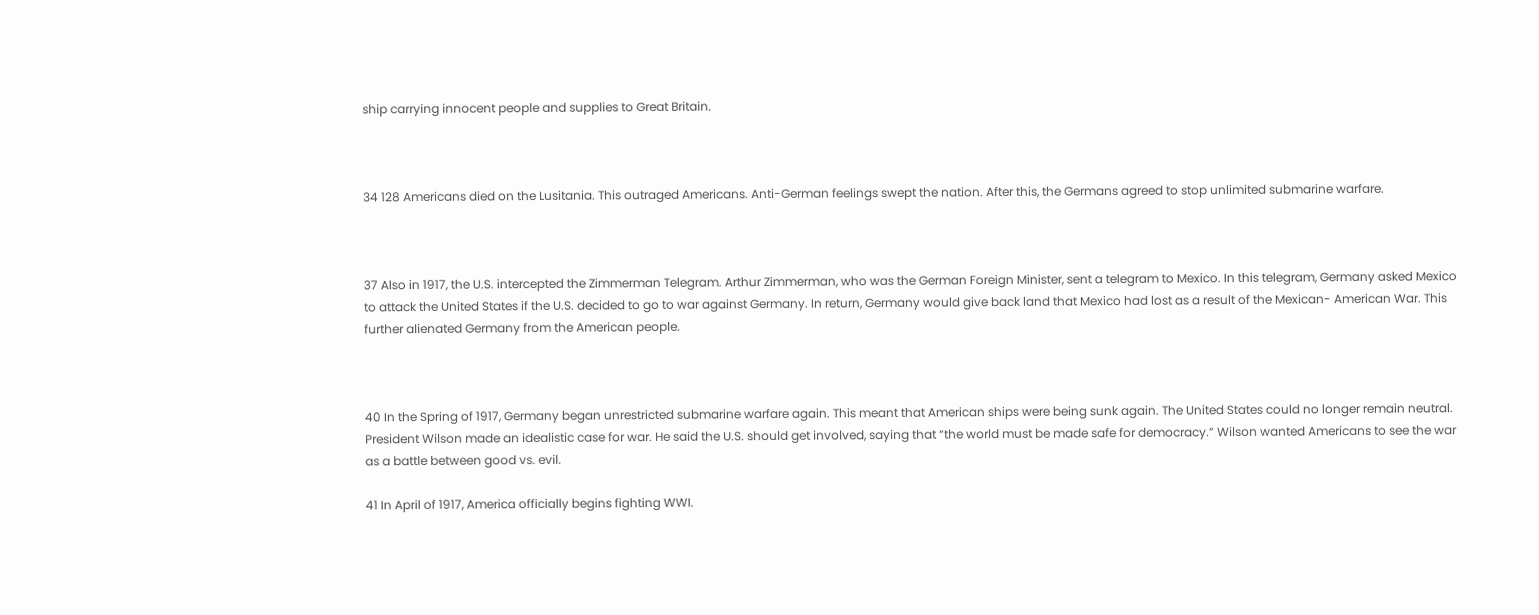ship carrying innocent people and supplies to Great Britain.



34 128 Americans died on the Lusitania. This outraged Americans. Anti-German feelings swept the nation. After this, the Germans agreed to stop unlimited submarine warfare.



37 Also in 1917, the U.S. intercepted the Zimmerman Telegram. Arthur Zimmerman, who was the German Foreign Minister, sent a telegram to Mexico. In this telegram, Germany asked Mexico to attack the United States if the U.S. decided to go to war against Germany. In return, Germany would give back land that Mexico had lost as a result of the Mexican- American War. This further alienated Germany from the American people.



40 In the Spring of 1917, Germany began unrestricted submarine warfare again. This meant that American ships were being sunk again. The United States could no longer remain neutral. President Wilson made an idealistic case for war. He said the U.S. should get involved, saying that “the world must be made safe for democracy.” Wilson wanted Americans to see the war as a battle between good vs. evil.

41 In April of 1917, America officially begins fighting WWI.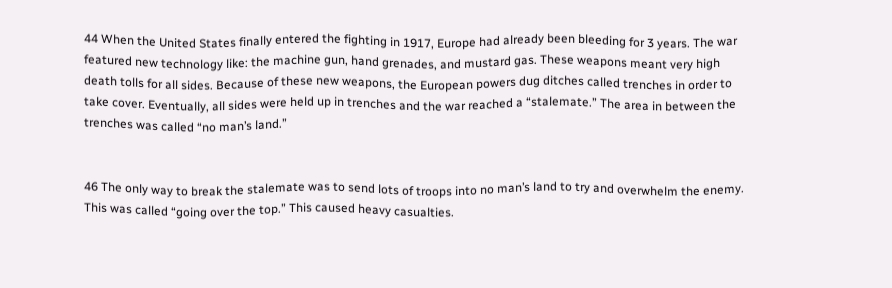44 When the United States finally entered the fighting in 1917, Europe had already been bleeding for 3 years. The war featured new technology like: the machine gun, hand grenades, and mustard gas. These weapons meant very high death tolls for all sides. Because of these new weapons, the European powers dug ditches called trenches in order to take cover. Eventually, all sides were held up in trenches and the war reached a “stalemate.” The area in between the trenches was called “no man’s land.”


46 The only way to break the stalemate was to send lots of troops into no man’s land to try and overwhelm the enemy. This was called “going over the top.” This caused heavy casualties.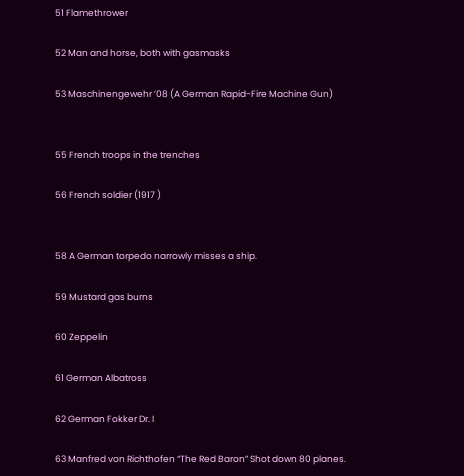51 Flamethrower

52 Man and horse, both with gasmasks

53 Maschinengewehr ’08 (A German Rapid-Fire Machine Gun)


55 French troops in the trenches

56 French soldier (1917 )


58 A German torpedo narrowly misses a ship.

59 Mustard gas burns

60 Zeppelin

61 German Albatross

62 German Fokker Dr. I

63 Manfred von Richthofen “The Red Baron” Shot down 80 planes.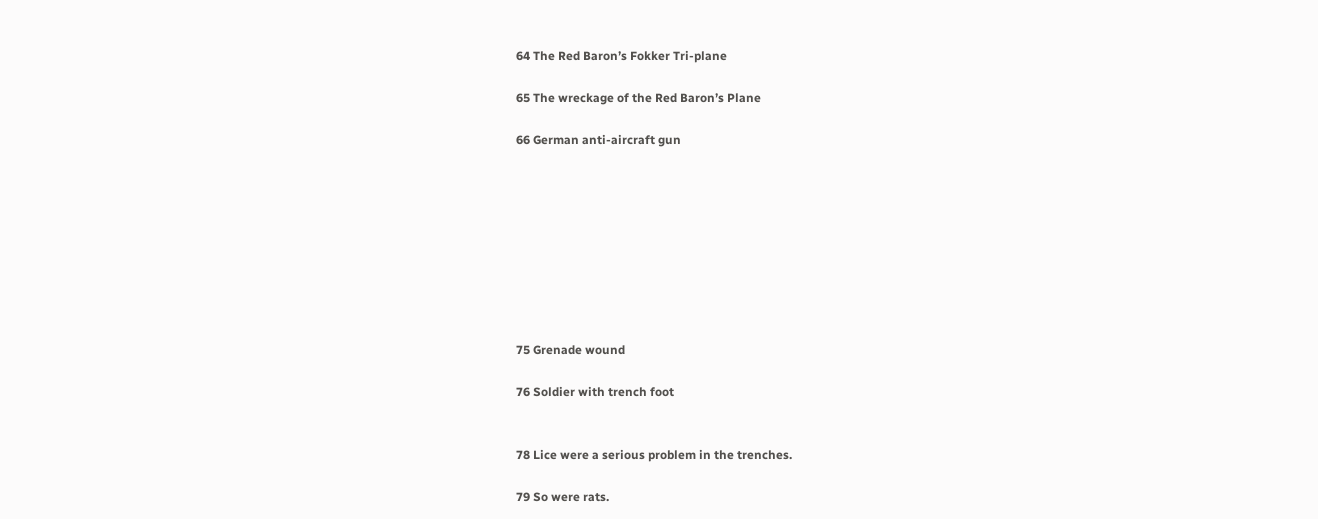64 The Red Baron’s Fokker Tri-plane

65 The wreckage of the Red Baron’s Plane

66 German anti-aircraft gun









75 Grenade wound

76 Soldier with trench foot


78 Lice were a serious problem in the trenches.

79 So were rats.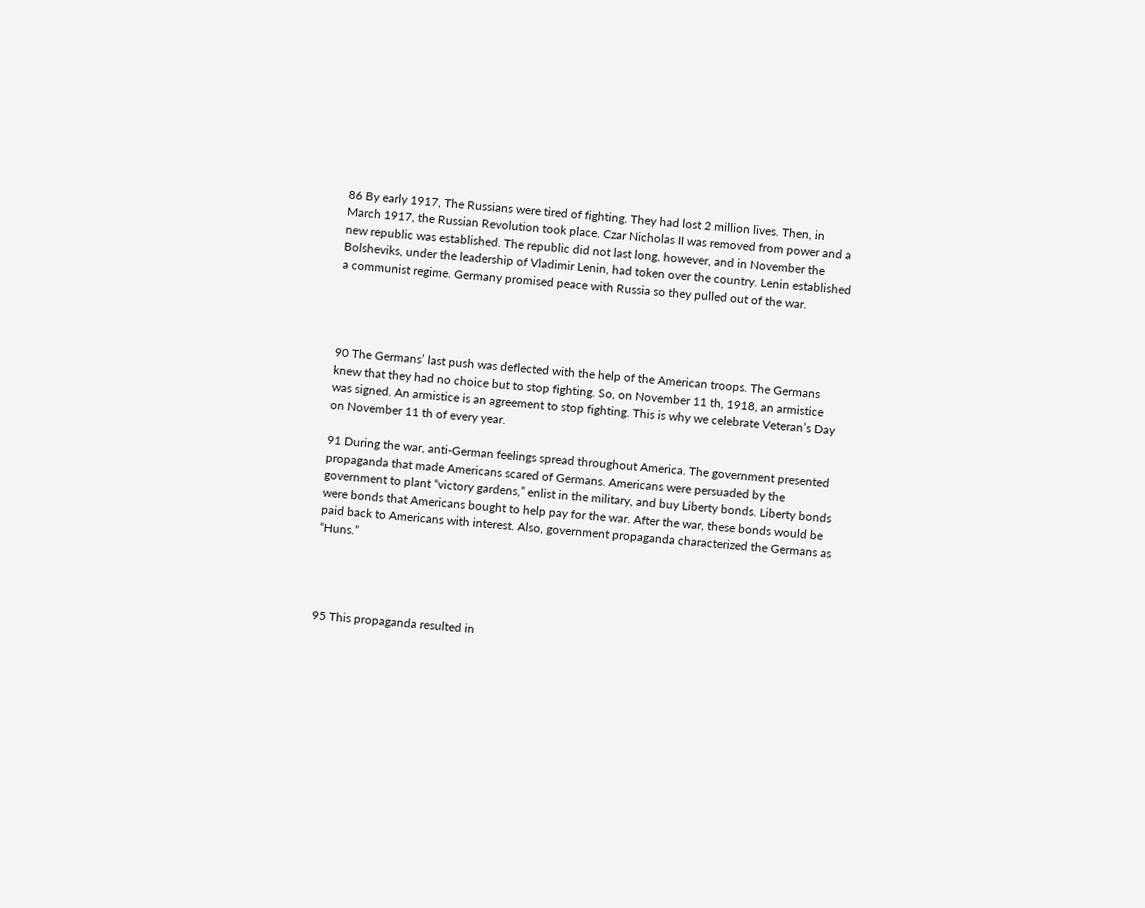86 By early 1917, The Russians were tired of fighting. They had lost 2 million lives. Then, in March 1917, the Russian Revolution took place. Czar Nicholas II was removed from power and a new republic was established. The republic did not last long, however, and in November the Bolsheviks, under the leadership of Vladimir Lenin, had token over the country. Lenin established a communist regime. Germany promised peace with Russia so they pulled out of the war.




90 The Germans’ last push was deflected with the help of the American troops. The Germans knew that they had no choice but to stop fighting. So, on November 11 th, 1918, an armistice was signed. An armistice is an agreement to stop fighting. This is why we celebrate Veteran’s Day on November 11 th of every year.

91 During the war, anti-German feelings spread throughout America. The government presented propaganda that made Americans scared of Germans. Americans were persuaded by the government to plant “victory gardens,” enlist in the military, and buy Liberty bonds. Liberty bonds were bonds that Americans bought to help pay for the war. After the war, these bonds would be paid back to Americans with interest. Also, government propaganda characterized the Germans as “Huns.”




95 This propaganda resulted in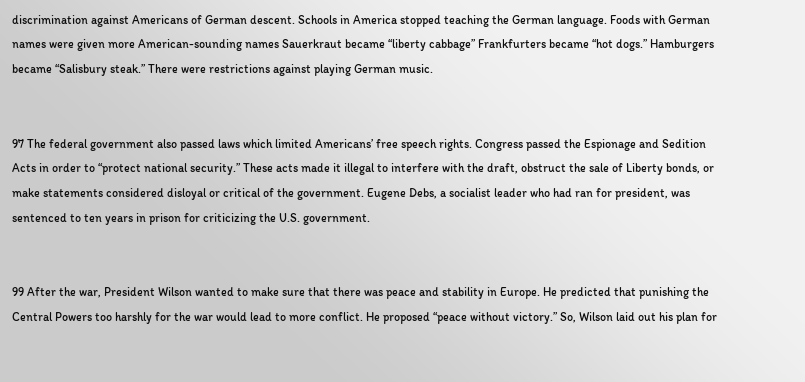discrimination against Americans of German descent. Schools in America stopped teaching the German language. Foods with German names were given more American-sounding names Sauerkraut became “liberty cabbage” Frankfurters became “hot dogs.” Hamburgers became “Salisbury steak.” There were restrictions against playing German music.


97 The federal government also passed laws which limited Americans’ free speech rights. Congress passed the Espionage and Sedition Acts in order to “protect national security.” These acts made it illegal to interfere with the draft, obstruct the sale of Liberty bonds, or make statements considered disloyal or critical of the government. Eugene Debs, a socialist leader who had ran for president, was sentenced to ten years in prison for criticizing the U.S. government.


99 After the war, President Wilson wanted to make sure that there was peace and stability in Europe. He predicted that punishing the Central Powers too harshly for the war would lead to more conflict. He proposed “peace without victory.” So, Wilson laid out his plan for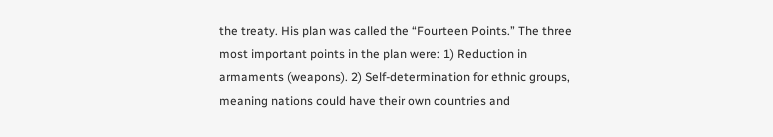the treaty. His plan was called the “Fourteen Points.” The three most important points in the plan were: 1) Reduction in armaments (weapons). 2) Self-determination for ethnic groups, meaning nations could have their own countries and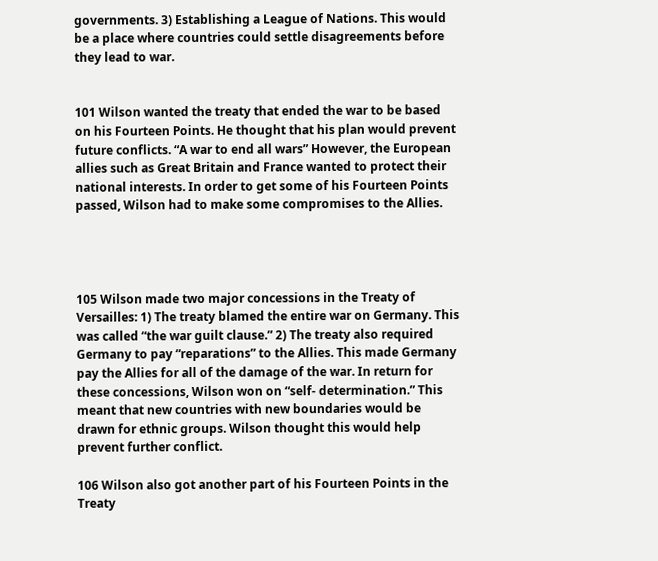governments. 3) Establishing a League of Nations. This would be a place where countries could settle disagreements before they lead to war.


101 Wilson wanted the treaty that ended the war to be based on his Fourteen Points. He thought that his plan would prevent future conflicts. “A war to end all wars” However, the European allies such as Great Britain and France wanted to protect their national interests. In order to get some of his Fourteen Points passed, Wilson had to make some compromises to the Allies.




105 Wilson made two major concessions in the Treaty of Versailles: 1) The treaty blamed the entire war on Germany. This was called “the war guilt clause.” 2) The treaty also required Germany to pay “reparations” to the Allies. This made Germany pay the Allies for all of the damage of the war. In return for these concessions, Wilson won on “self- determination.” This meant that new countries with new boundaries would be drawn for ethnic groups. Wilson thought this would help prevent further conflict.

106 Wilson also got another part of his Fourteen Points in the Treaty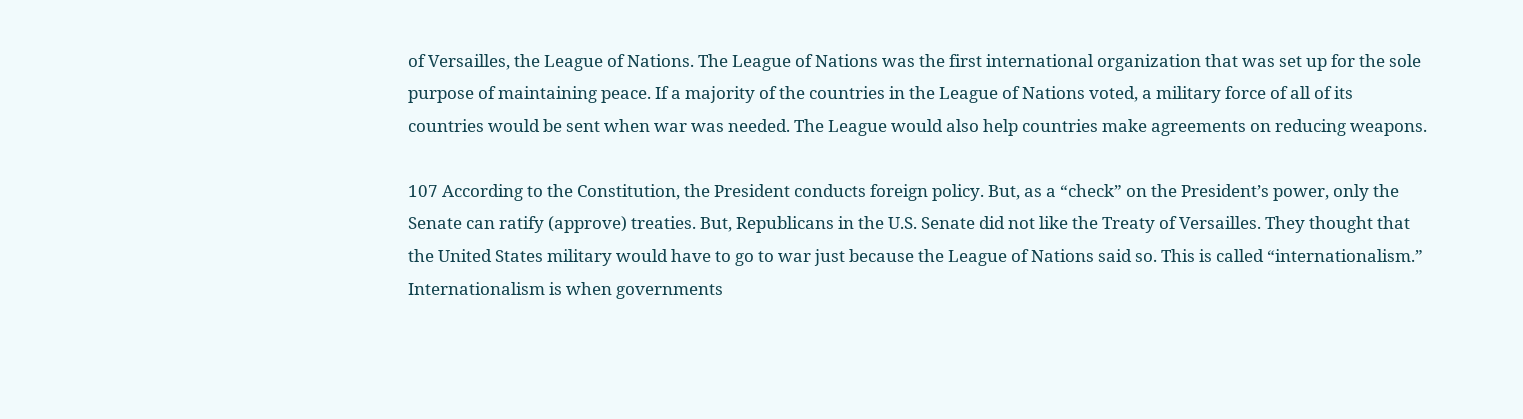of Versailles, the League of Nations. The League of Nations was the first international organization that was set up for the sole purpose of maintaining peace. If a majority of the countries in the League of Nations voted, a military force of all of its countries would be sent when war was needed. The League would also help countries make agreements on reducing weapons.

107 According to the Constitution, the President conducts foreign policy. But, as a “check” on the President’s power, only the Senate can ratify (approve) treaties. But, Republicans in the U.S. Senate did not like the Treaty of Versailles. They thought that the United States military would have to go to war just because the League of Nations said so. This is called “internationalism.” Internationalism is when governments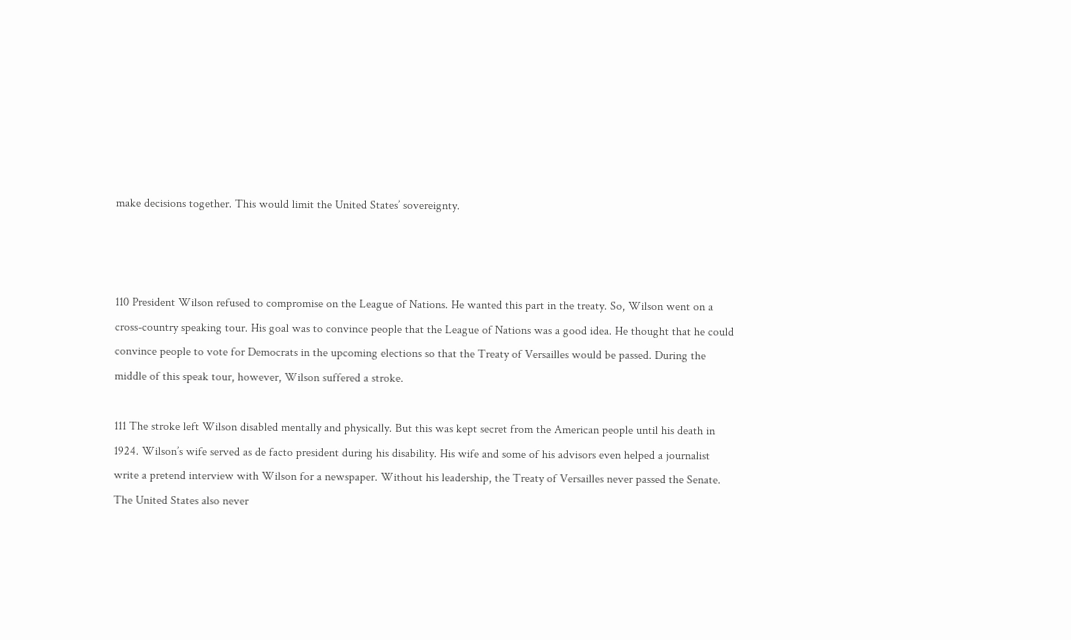make decisions together. This would limit the United States’ sovereignty.



110 President Wilson refused to compromise on the League of Nations. He wanted this part in the treaty. So, Wilson went on a cross-country speaking tour. His goal was to convince people that the League of Nations was a good idea. He thought that he could convince people to vote for Democrats in the upcoming elections so that the Treaty of Versailles would be passed. During the middle of this speak tour, however, Wilson suffered a stroke.

111 The stroke left Wilson disabled mentally and physically. But this was kept secret from the American people until his death in 1924. Wilson’s wife served as de facto president during his disability. His wife and some of his advisors even helped a journalist write a pretend interview with Wilson for a newspaper. Without his leadership, the Treaty of Versailles never passed the Senate. The United States also never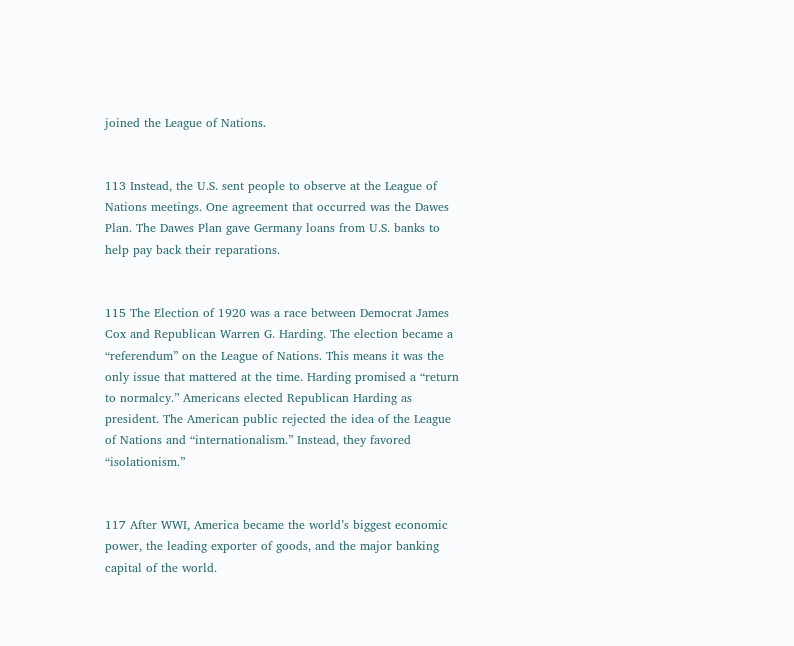joined the League of Nations.


113 Instead, the U.S. sent people to observe at the League of Nations meetings. One agreement that occurred was the Dawes Plan. The Dawes Plan gave Germany loans from U.S. banks to help pay back their reparations.


115 The Election of 1920 was a race between Democrat James Cox and Republican Warren G. Harding. The election became a “referendum” on the League of Nations. This means it was the only issue that mattered at the time. Harding promised a “return to normalcy.” Americans elected Republican Harding as president. The American public rejected the idea of the League of Nations and “internationalism.” Instead, they favored “isolationism.”


117 After WWI, America became the world’s biggest economic power, the leading exporter of goods, and the major banking capital of the world.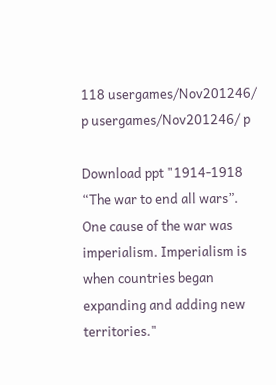118 usergames/Nov201246/ p usergames/Nov201246/ p

Download ppt "1914-1918 “The war to end all wars”. One cause of the war was imperialism. Imperialism is when countries began expanding and adding new territories."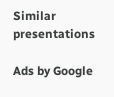Similar presentations

Ads by Google